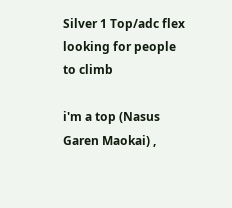Silver 1 Top/adc flex looking for people to climb

i'm a top (Nasus Garen Maokai) ,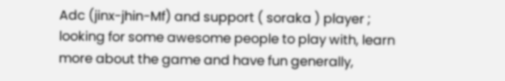Adc (jinx-jhin-Mf) and support ( soraka ) player ; looking for some awesome people to play with, learn more about the game and have fun generally,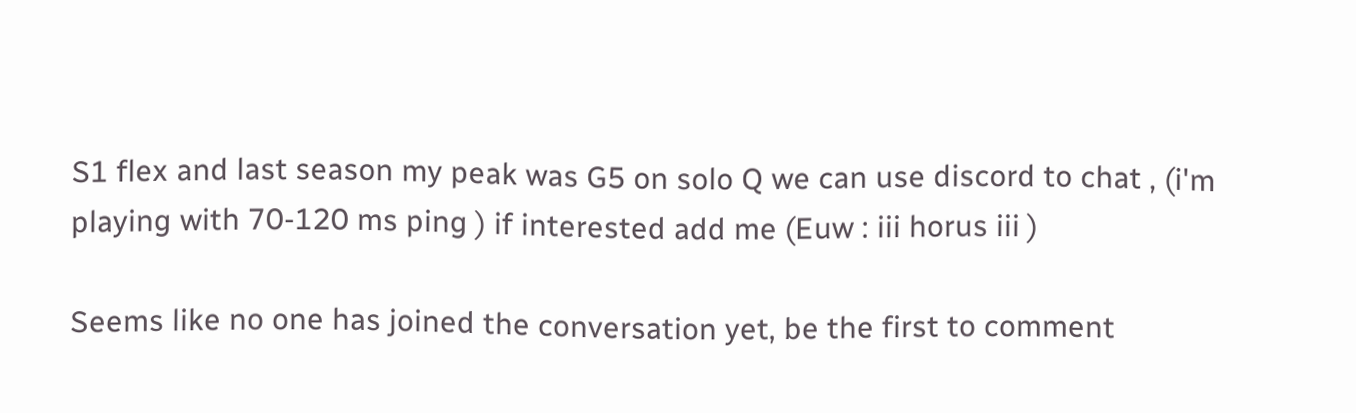S1 flex and last season my peak was G5 on solo Q we can use discord to chat , (i'm playing with 70-120 ms ping ) if interested add me (Euw : iii horus iii )

Seems like no one has joined the conversation yet, be the first to comment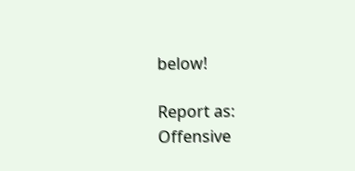below!

Report as:
Offensive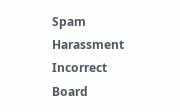Spam Harassment Incorrect Board